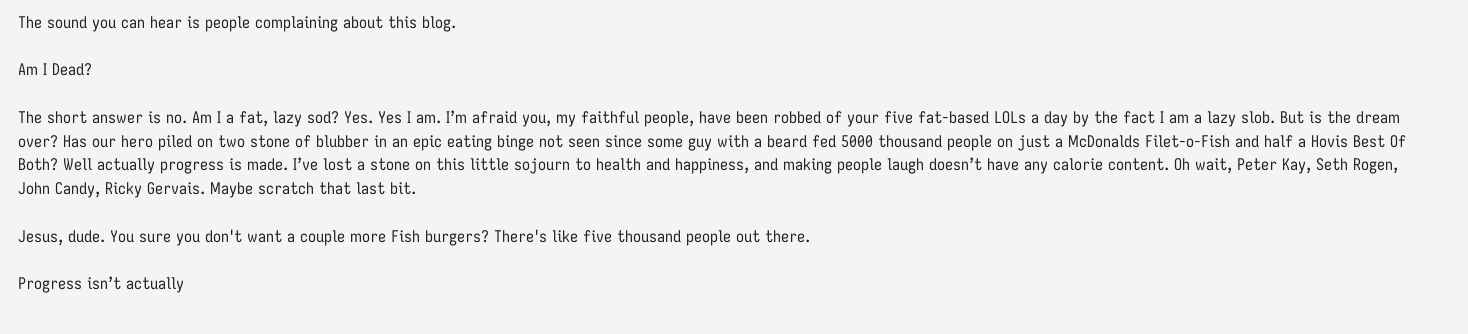The sound you can hear is people complaining about this blog.

Am I Dead?

The short answer is no. Am I a fat, lazy sod? Yes. Yes I am. I’m afraid you, my faithful people, have been robbed of your five fat-based LOLs a day by the fact I am a lazy slob. But is the dream over? Has our hero piled on two stone of blubber in an epic eating binge not seen since some guy with a beard fed 5000 thousand people on just a McDonalds Filet-o-Fish and half a Hovis Best Of Both? Well actually progress is made. I’ve lost a stone on this little sojourn to health and happiness, and making people laugh doesn’t have any calorie content. Oh wait, Peter Kay, Seth Rogen, John Candy, Ricky Gervais. Maybe scratch that last bit.

Jesus, dude. You sure you don't want a couple more Fish burgers? There's like five thousand people out there.

Progress isn’t actually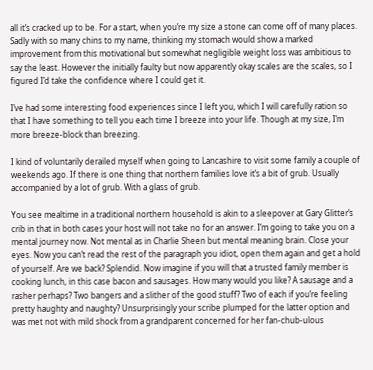all it’s cracked up to be. For a start, when you’re my size a stone can come off of many places. Sadly with so many chins to my name, thinking my stomach would show a marked improvement from this motivational but somewhat negligible weight loss was ambitious to say the least. However the initially faulty but now apparently okay scales are the scales, so I figured I’d take the confidence where I could get it.

I’ve had some interesting food experiences since I left you, which I will carefully ration so that I have something to tell you each time I breeze into your life. Though at my size, I’m more breeze-block than breezing.

I kind of voluntarily derailed myself when going to Lancashire to visit some family a couple of weekends ago. If there is one thing that northern families love it’s a bit of grub. Usually accompanied by a lot of grub. With a glass of grub.

You see mealtime in a traditional northern household is akin to a sleepover at Gary Glitter’s crib in that in both cases your host will not take no for an answer. I’m going to take you on a mental journey now. Not mental as in Charlie Sheen but mental meaning brain. Close your eyes. Now you can’t read the rest of the paragraph you idiot, open them again and get a hold of yourself. Are we back? Splendid. Now imagine if you will that a trusted family member is cooking lunch, in this case bacon and sausages. How many would you like? A sausage and a rasher perhaps? Two bangers and a slither of the good stuff? Two of each if you’re feeling pretty haughty and naughty? Unsurprisingly your scribe plumped for the latter option and was met not with mild shock from a grandparent concerned for her fan-chub-ulous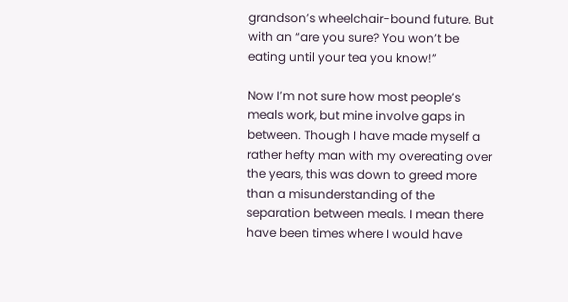grandson’s wheelchair-bound future. But with an “are you sure? You won’t be eating until your tea you know!”

Now I’m not sure how most people’s meals work, but mine involve gaps in between. Though I have made myself a rather hefty man with my overeating over the years, this was down to greed more than a misunderstanding of the separation between meals. I mean there have been times where I would have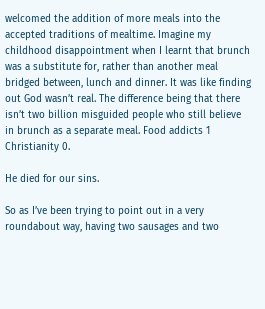welcomed the addition of more meals into the accepted traditions of mealtime. Imagine my childhood disappointment when I learnt that brunch was a substitute for, rather than another meal bridged between, lunch and dinner. It was like finding out God wasn’t real. The difference being that there isn’t two billion misguided people who still believe in brunch as a separate meal. Food addicts 1 Christianity 0.

He died for our sins.

So as I’ve been trying to point out in a very roundabout way, having two sausages and two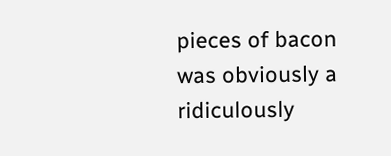pieces of bacon was obviously a ridiculously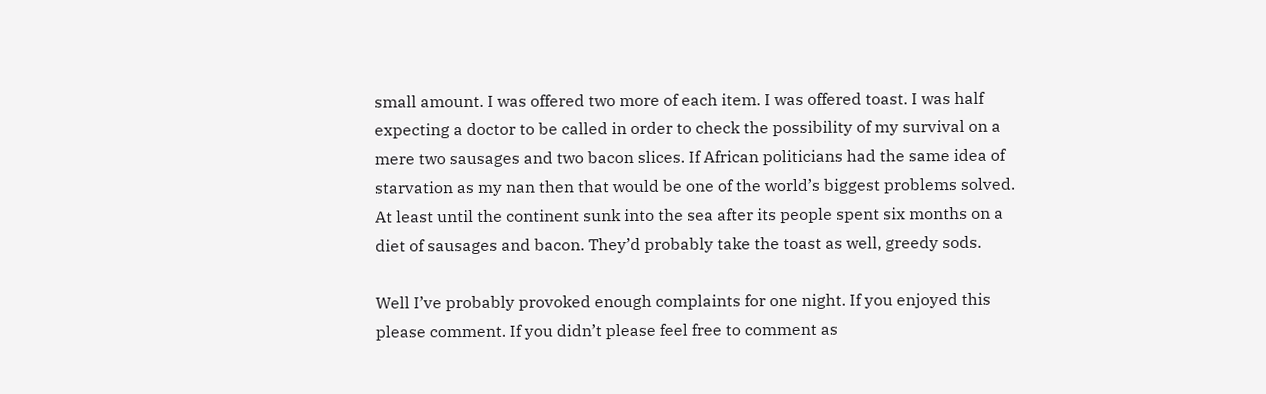small amount. I was offered two more of each item. I was offered toast. I was half expecting a doctor to be called in order to check the possibility of my survival on a mere two sausages and two bacon slices. If African politicians had the same idea of starvation as my nan then that would be one of the world’s biggest problems solved. At least until the continent sunk into the sea after its people spent six months on a diet of sausages and bacon. They’d probably take the toast as well, greedy sods.

Well I’ve probably provoked enough complaints for one night. If you enjoyed this please comment. If you didn’t please feel free to comment as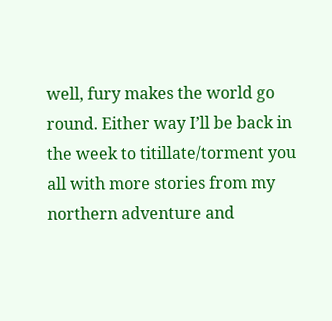well, fury makes the world go round. Either way I’ll be back in the week to titillate/torment you all with more stories from my northern adventure and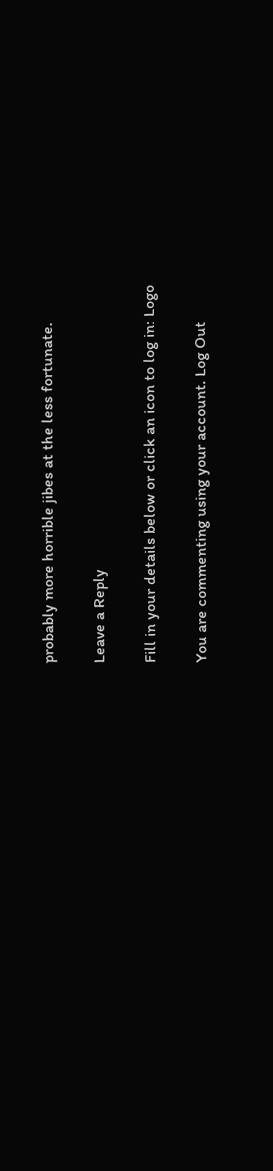probably more horrible jibes at the less fortunate.

Leave a Reply

Fill in your details below or click an icon to log in: Logo

You are commenting using your account. Log Out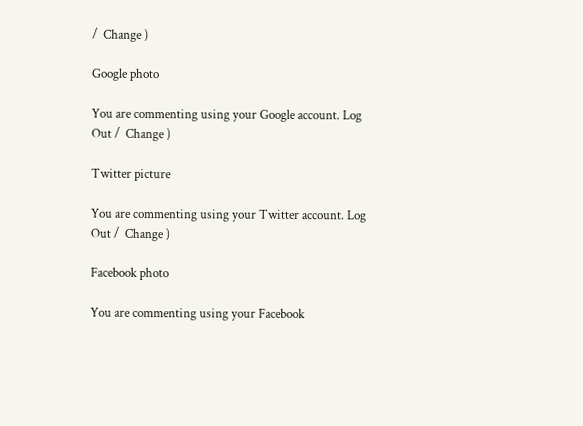/  Change )

Google photo

You are commenting using your Google account. Log Out /  Change )

Twitter picture

You are commenting using your Twitter account. Log Out /  Change )

Facebook photo

You are commenting using your Facebook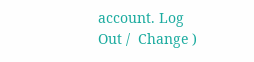account. Log Out /  Change )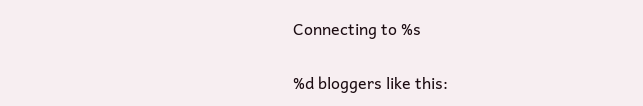Connecting to %s

%d bloggers like this: